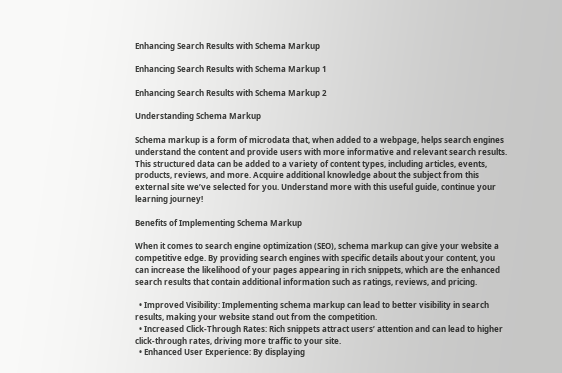Enhancing Search Results with Schema Markup

Enhancing Search Results with Schema Markup 1

Enhancing Search Results with Schema Markup 2

Understanding Schema Markup

Schema markup is a form of microdata that, when added to a webpage, helps search engines understand the content and provide users with more informative and relevant search results. This structured data can be added to a variety of content types, including articles, events, products, reviews, and more. Acquire additional knowledge about the subject from this external site we’ve selected for you. Understand more with this useful guide, continue your learning journey!

Benefits of Implementing Schema Markup

When it comes to search engine optimization (SEO), schema markup can give your website a competitive edge. By providing search engines with specific details about your content, you can increase the likelihood of your pages appearing in rich snippets, which are the enhanced search results that contain additional information such as ratings, reviews, and pricing.

  • Improved Visibility: Implementing schema markup can lead to better visibility in search results, making your website stand out from the competition.
  • Increased Click-Through Rates: Rich snippets attract users’ attention and can lead to higher click-through rates, driving more traffic to your site.
  • Enhanced User Experience: By displaying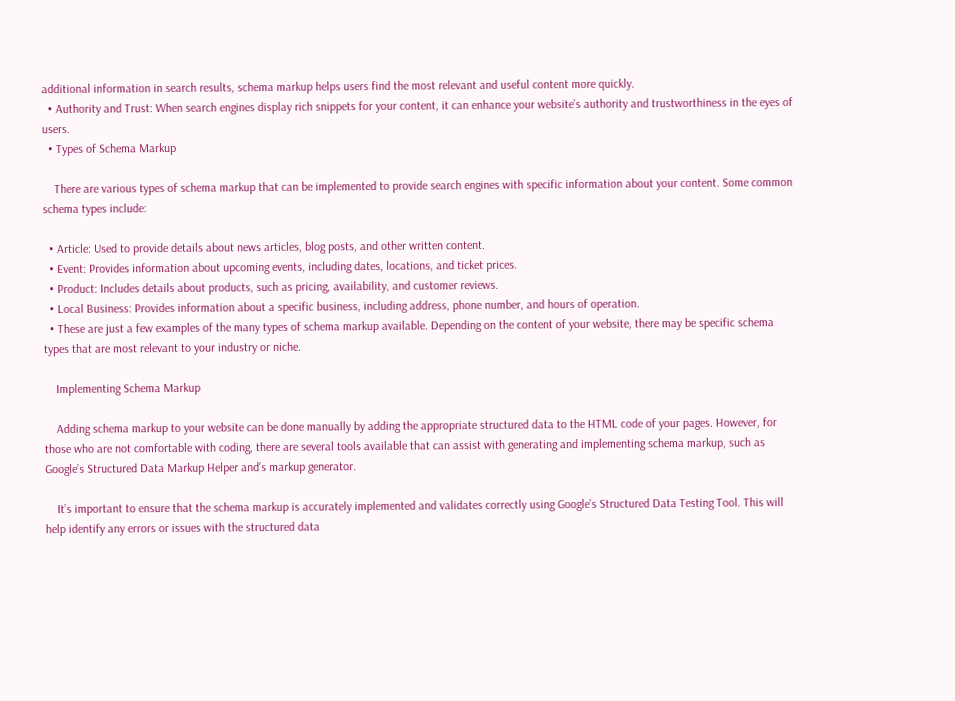additional information in search results, schema markup helps users find the most relevant and useful content more quickly.
  • Authority and Trust: When search engines display rich snippets for your content, it can enhance your website’s authority and trustworthiness in the eyes of users.
  • Types of Schema Markup

    There are various types of schema markup that can be implemented to provide search engines with specific information about your content. Some common schema types include:

  • Article: Used to provide details about news articles, blog posts, and other written content.
  • Event: Provides information about upcoming events, including dates, locations, and ticket prices.
  • Product: Includes details about products, such as pricing, availability, and customer reviews.
  • Local Business: Provides information about a specific business, including address, phone number, and hours of operation.
  • These are just a few examples of the many types of schema markup available. Depending on the content of your website, there may be specific schema types that are most relevant to your industry or niche.

    Implementing Schema Markup

    Adding schema markup to your website can be done manually by adding the appropriate structured data to the HTML code of your pages. However, for those who are not comfortable with coding, there are several tools available that can assist with generating and implementing schema markup, such as Google’s Structured Data Markup Helper and’s markup generator.

    It’s important to ensure that the schema markup is accurately implemented and validates correctly using Google’s Structured Data Testing Tool. This will help identify any errors or issues with the structured data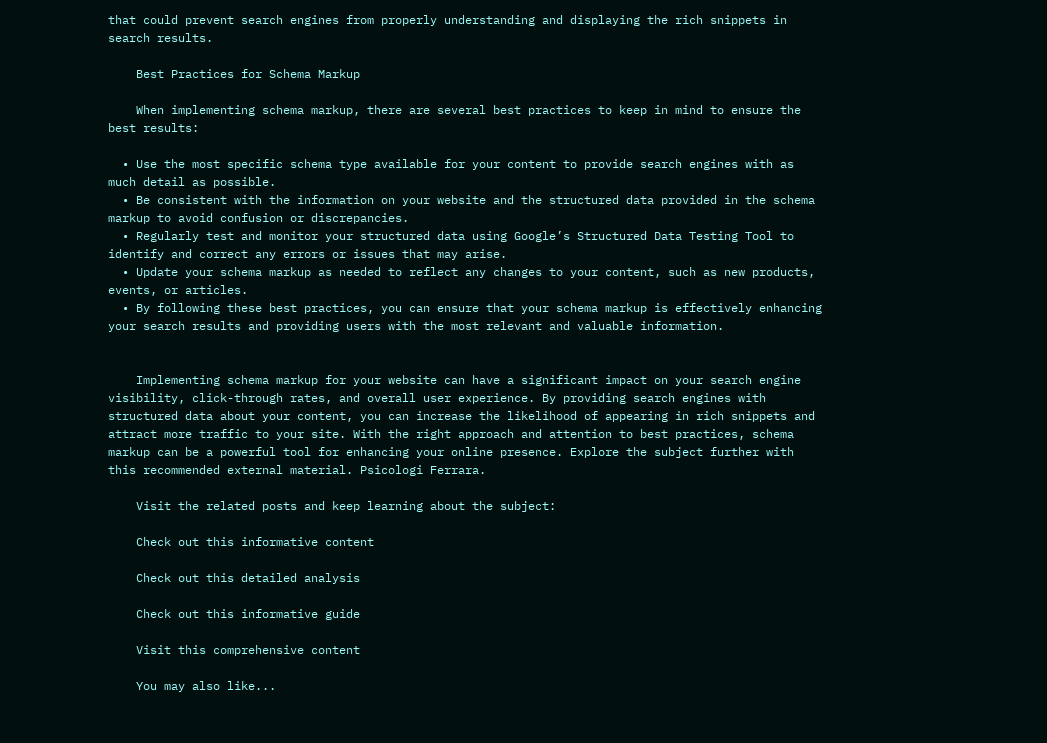that could prevent search engines from properly understanding and displaying the rich snippets in search results.

    Best Practices for Schema Markup

    When implementing schema markup, there are several best practices to keep in mind to ensure the best results:

  • Use the most specific schema type available for your content to provide search engines with as much detail as possible.
  • Be consistent with the information on your website and the structured data provided in the schema markup to avoid confusion or discrepancies.
  • Regularly test and monitor your structured data using Google’s Structured Data Testing Tool to identify and correct any errors or issues that may arise.
  • Update your schema markup as needed to reflect any changes to your content, such as new products, events, or articles.
  • By following these best practices, you can ensure that your schema markup is effectively enhancing your search results and providing users with the most relevant and valuable information.


    Implementing schema markup for your website can have a significant impact on your search engine visibility, click-through rates, and overall user experience. By providing search engines with structured data about your content, you can increase the likelihood of appearing in rich snippets and attract more traffic to your site. With the right approach and attention to best practices, schema markup can be a powerful tool for enhancing your online presence. Explore the subject further with this recommended external material. Psicologi Ferrara.

    Visit the related posts and keep learning about the subject:

    Check out this informative content

    Check out this detailed analysis

    Check out this informative guide

    Visit this comprehensive content

    You may also like...